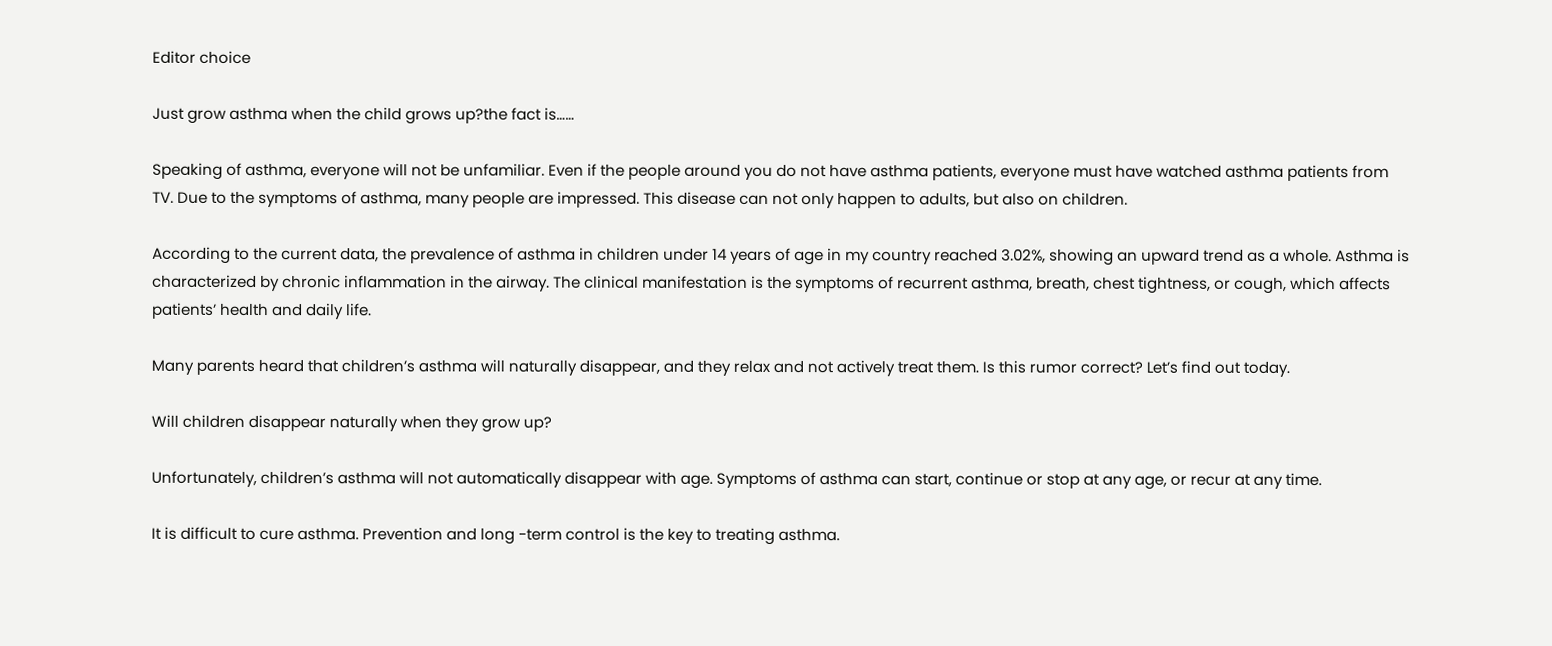Editor choice

Just grow asthma when the child grows up?the fact is……

Speaking of asthma, everyone will not be unfamiliar. Even if the people around you do not have asthma patients, everyone must have watched asthma patients from TV. Due to the symptoms of asthma, many people are impressed. This disease can not only happen to adults, but also on children.

According to the current data, the prevalence of asthma in children under 14 years of age in my country reached 3.02%, showing an upward trend as a whole. Asthma is characterized by chronic inflammation in the airway. The clinical manifestation is the symptoms of recurrent asthma, breath, chest tightness, or cough, which affects patients’ health and daily life.

Many parents heard that children’s asthma will naturally disappear, and they relax and not actively treat them. Is this rumor correct? Let’s find out today.

Will children disappear naturally when they grow up?

Unfortunately, children’s asthma will not automatically disappear with age. Symptoms of asthma can start, continue or stop at any age, or recur at any time.

It is difficult to cure asthma. Prevention and long -term control is the key to treating asthma.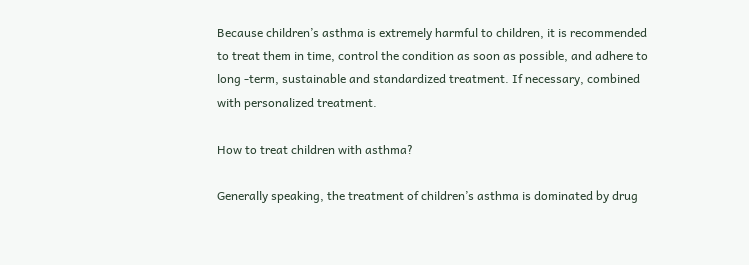Because children’s asthma is extremely harmful to children, it is recommended to treat them in time, control the condition as soon as possible, and adhere to long -term, sustainable and standardized treatment. If necessary, combined with personalized treatment.

How to treat children with asthma?

Generally speaking, the treatment of children’s asthma is dominated by drug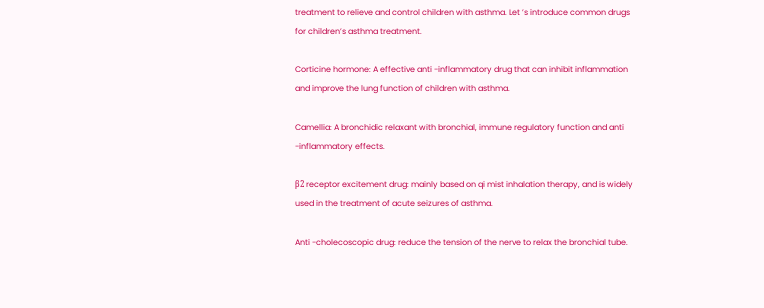treatment to relieve and control children with asthma. Let ’s introduce common drugs for children’s asthma treatment.

Corticine hormone: A effective anti -inflammatory drug that can inhibit inflammation and improve the lung function of children with asthma.

Camellia: A bronchidic relaxant with bronchial, immune regulatory function and anti -inflammatory effects.

β2 receptor excitement drug: mainly based on qi mist inhalation therapy, and is widely used in the treatment of acute seizures of asthma.

Anti -cholecoscopic drug: reduce the tension of the nerve to relax the bronchial tube.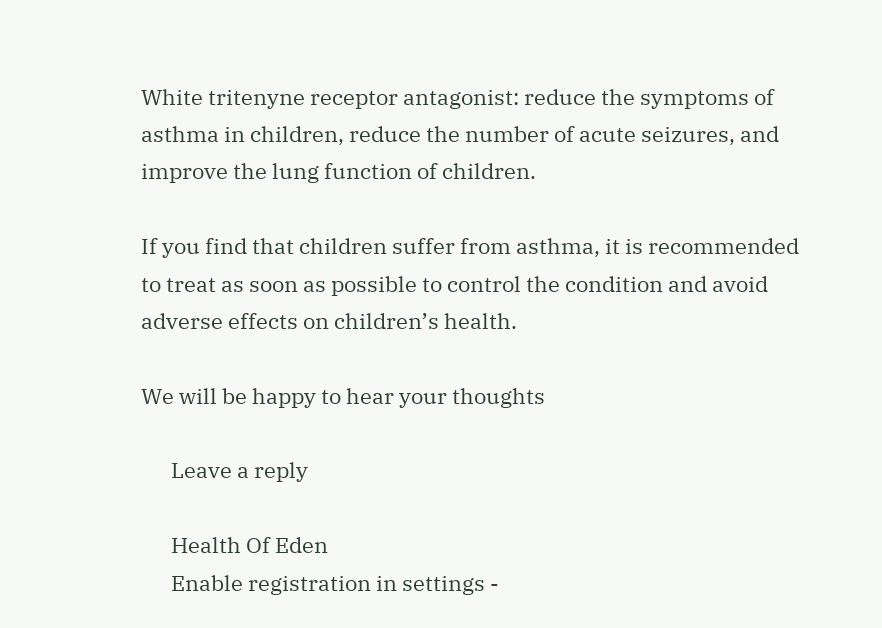White tritenyne receptor antagonist: reduce the symptoms of asthma in children, reduce the number of acute seizures, and improve the lung function of children.

If you find that children suffer from asthma, it is recommended to treat as soon as possible to control the condition and avoid adverse effects on children’s health.

We will be happy to hear your thoughts

      Leave a reply

      Health Of Eden
      Enable registration in settings -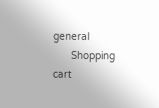general
      Shopping cart